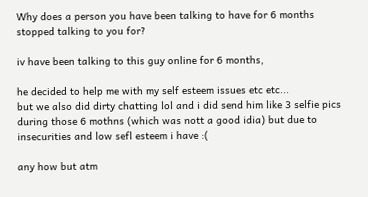Why does a person you have been talking to have for 6 months stopped talking to you for?

iv have been talking to this guy online for 6 months,

he decided to help me with my self esteem issues etc etc...
but we also did dirty chatting lol and i did send him like 3 selfie pics during those 6 mothns (which was nott a good idia) but due to insecurities and low sefl esteem i have :(

any how but atm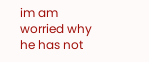im am worried why he has not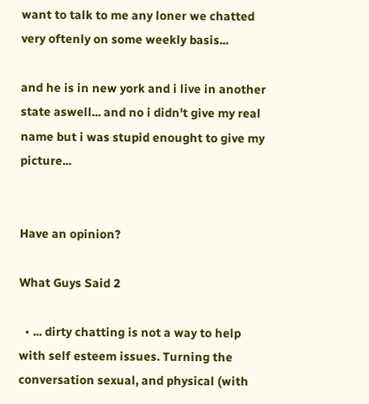want to talk to me any loner we chatted very oftenly on some weekly basis...

and he is in new york and i live in another state aswell... and no i didn't give my real name but i was stupid enought to give my picture...


Have an opinion?

What Guys Said 2

  • ... dirty chatting is not a way to help with self esteem issues. Turning the conversation sexual, and physical (with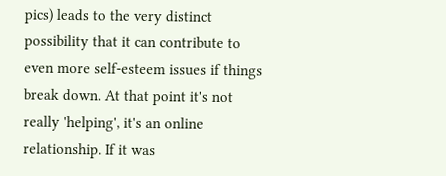pics) leads to the very distinct possibility that it can contribute to even more self-esteem issues if things break down. At that point it's not really 'helping', it's an online relationship. If it was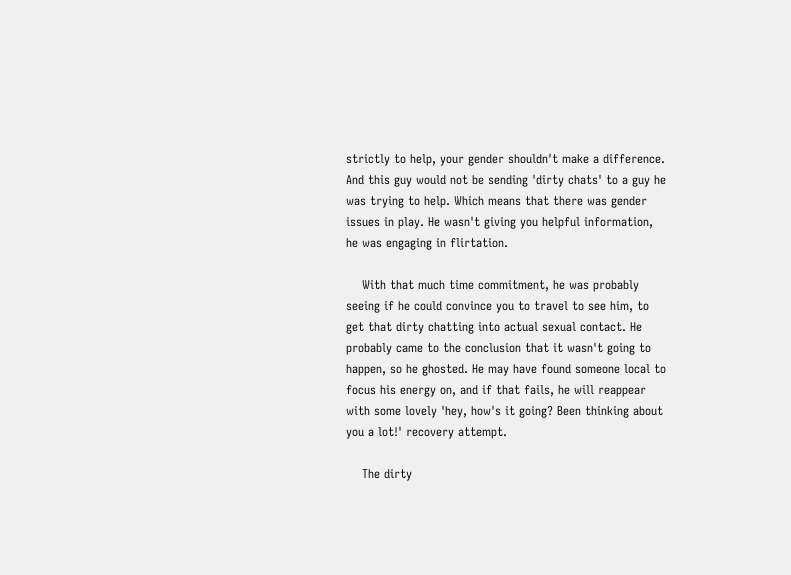strictly to help, your gender shouldn't make a difference. And this guy would not be sending 'dirty chats' to a guy he was trying to help. Which means that there was gender issues in play. He wasn't giving you helpful information, he was engaging in flirtation.

    With that much time commitment, he was probably seeing if he could convince you to travel to see him, to get that dirty chatting into actual sexual contact. He probably came to the conclusion that it wasn't going to happen, so he ghosted. He may have found someone local to focus his energy on, and if that fails, he will reappear with some lovely 'hey, how's it going? Been thinking about you a lot!' recovery attempt.

    The dirty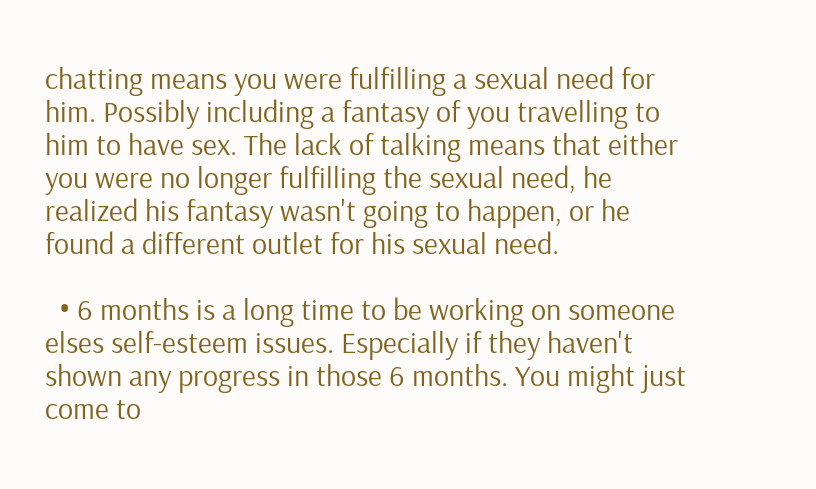chatting means you were fulfilling a sexual need for him. Possibly including a fantasy of you travelling to him to have sex. The lack of talking means that either you were no longer fulfilling the sexual need, he realized his fantasy wasn't going to happen, or he found a different outlet for his sexual need.

  • 6 months is a long time to be working on someone elses self-esteem issues. Especially if they haven't shown any progress in those 6 months. You might just come to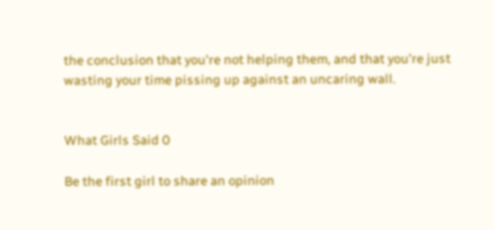the conclusion that you're not helping them, and that you're just wasting your time pissing up against an uncaring wall.


What Girls Said 0

Be the first girl to share an opinion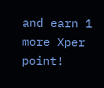and earn 1 more Xper point!